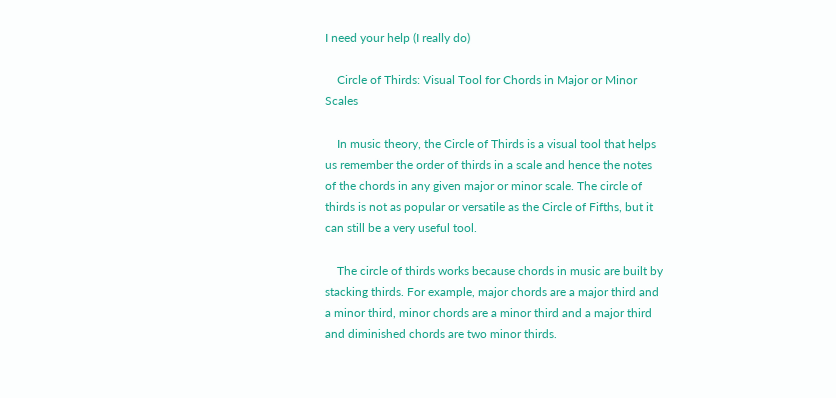I need your help (I really do)

    Circle of Thirds: Visual Tool for Chords in Major or Minor Scales

    In music theory, the Circle of Thirds is a visual tool that helps us remember the order of thirds in a scale and hence the notes of the chords in any given major or minor scale. The circle of thirds is not as popular or versatile as the Circle of Fifths, but it can still be a very useful tool.

    The circle of thirds works because chords in music are built by stacking thirds. For example, major chords are a major third and a minor third, minor chords are a minor third and a major third and diminished chords are two minor thirds.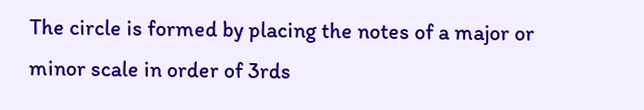The circle is formed by placing the notes of a major or minor scale in order of 3rds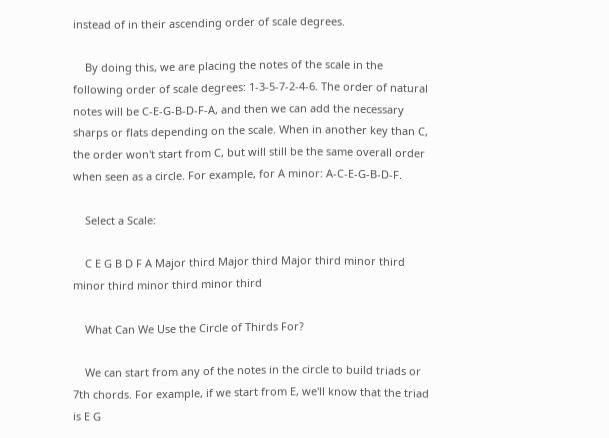instead of in their ascending order of scale degrees.

    By doing this, we are placing the notes of the scale in the following order of scale degrees: 1-3-5-7-2-4-6. The order of natural notes will be C-E-G-B-D-F-A, and then we can add the necessary sharps or flats depending on the scale. When in another key than C, the order won't start from C, but will still be the same overall order when seen as a circle. For example, for A minor: A-C-E-G-B-D-F.

    Select a Scale:

    C E G B D F A Major third Major third Major third minor third minor third minor third minor third

    What Can We Use the Circle of Thirds For?

    We can start from any of the notes in the circle to build triads or 7th chords. For example, if we start from E, we'll know that the triad is E G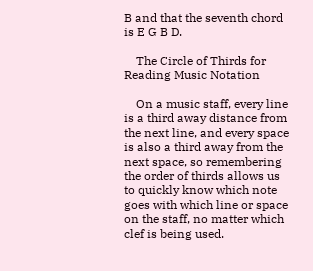B and that the seventh chord is E G B D.

    The Circle of Thirds for Reading Music Notation

    On a music staff, every line is a third away distance from the next line, and every space is also a third away from the next space, so remembering the order of thirds allows us to quickly know which note goes with which line or space on the staff, no matter which clef is being used.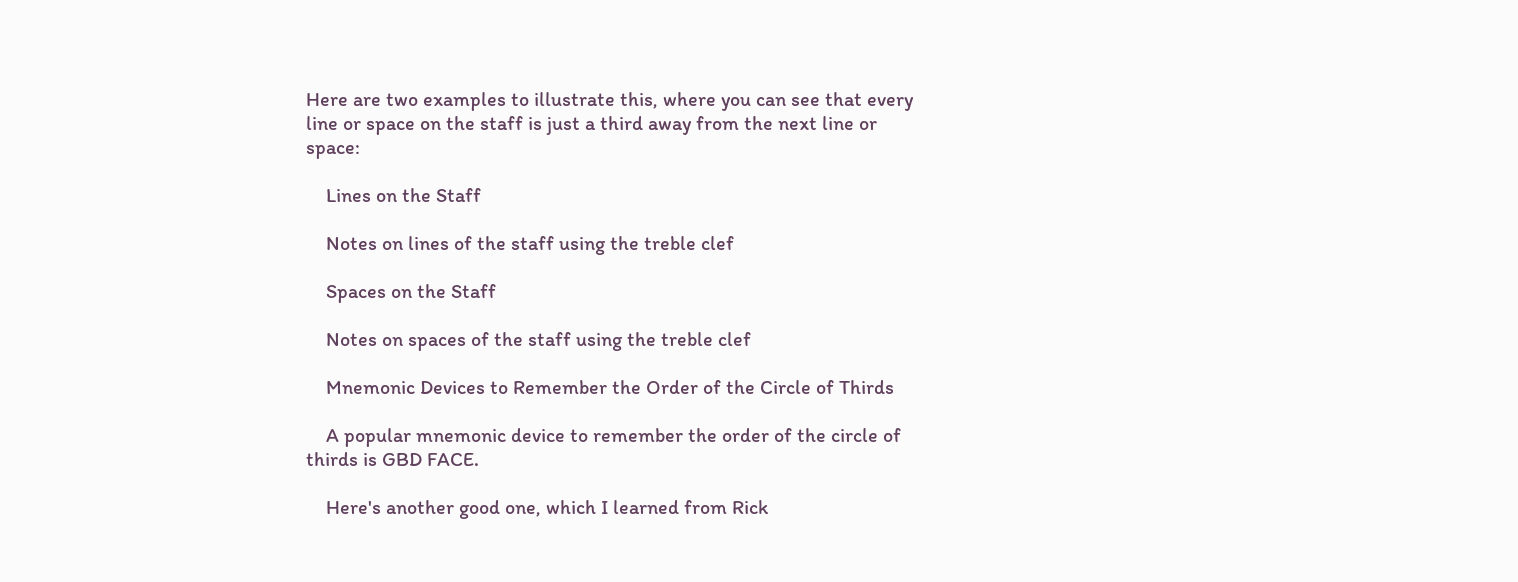Here are two examples to illustrate this, where you can see that every line or space on the staff is just a third away from the next line or space:

    Lines on the Staff

    Notes on lines of the staff using the treble clef

    Spaces on the Staff

    Notes on spaces of the staff using the treble clef

    Mnemonic Devices to Remember the Order of the Circle of Thirds

    A popular mnemonic device to remember the order of the circle of thirds is GBD FACE.

    Here's another good one, which I learned from Rick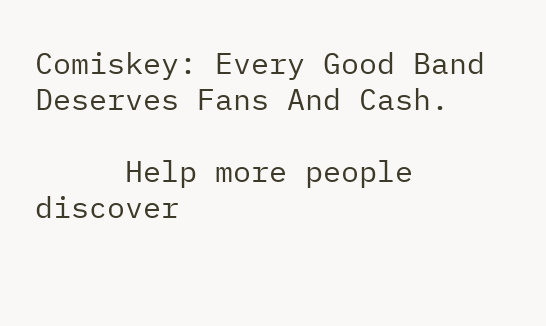Comiskey: Every Good Band Deserves Fans And Cash.

     Help more people discover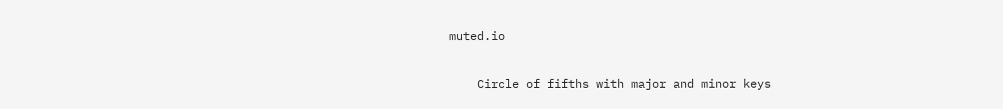muted.io

    Circle of fifths with major and minor keys